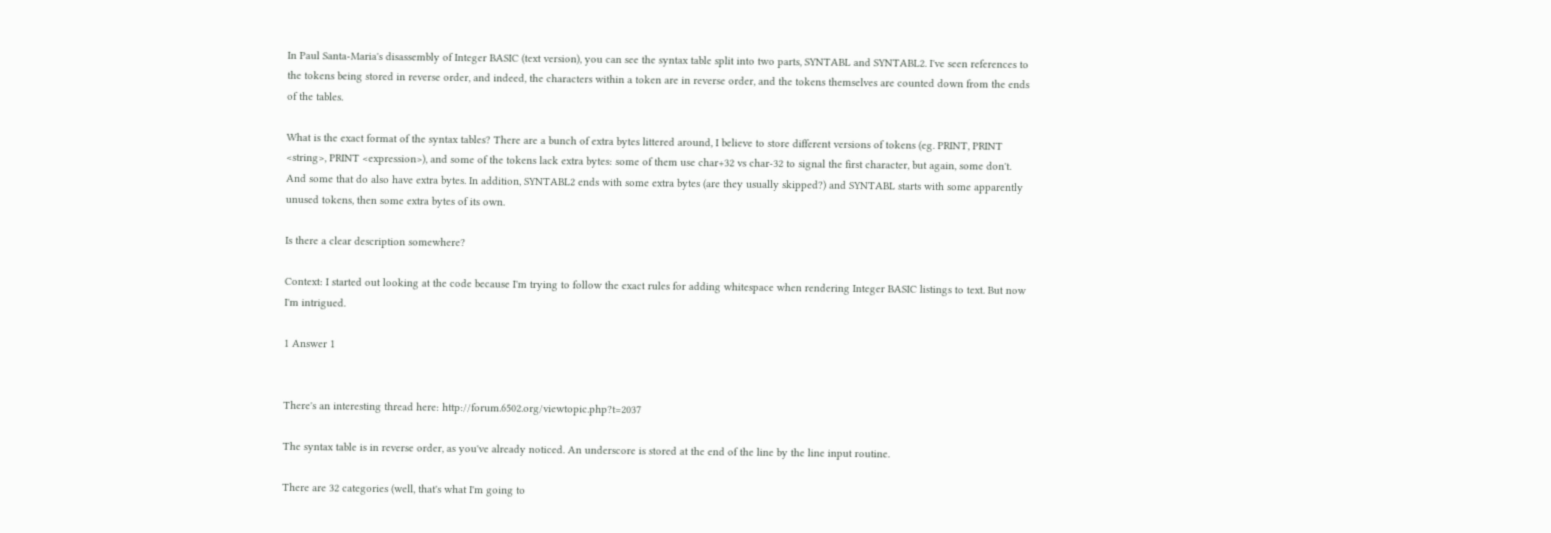In Paul Santa-Maria's disassembly of Integer BASIC (text version), you can see the syntax table split into two parts, SYNTABL and SYNTABL2. I've seen references to the tokens being stored in reverse order, and indeed, the characters within a token are in reverse order, and the tokens themselves are counted down from the ends of the tables.

What is the exact format of the syntax tables? There are a bunch of extra bytes littered around, I believe to store different versions of tokens (eg. PRINT, PRINT <string>, PRINT <expression>), and some of the tokens lack extra bytes: some of them use char+32 vs char-32 to signal the first character, but again, some don't. And some that do also have extra bytes. In addition, SYNTABL2 ends with some extra bytes (are they usually skipped?) and SYNTABL starts with some apparently unused tokens, then some extra bytes of its own.

Is there a clear description somewhere?

Context: I started out looking at the code because I'm trying to follow the exact rules for adding whitespace when rendering Integer BASIC listings to text. But now I'm intrigued.

1 Answer 1


There's an interesting thread here: http://forum.6502.org/viewtopic.php?t=2037

The syntax table is in reverse order, as you've already noticed. An underscore is stored at the end of the line by the line input routine.

There are 32 categories (well, that's what I'm going to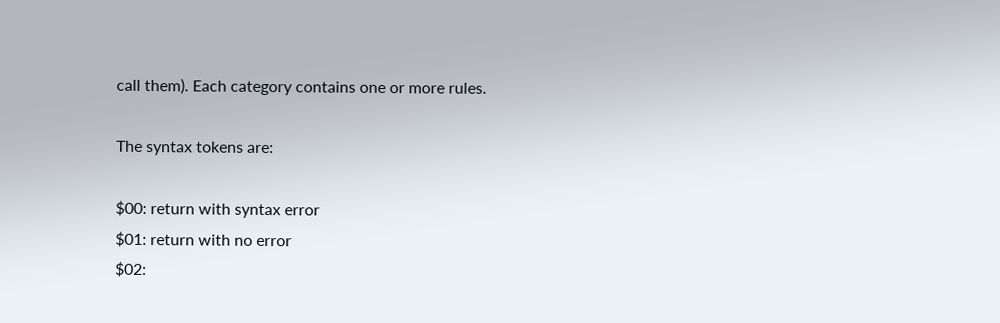call them). Each category contains one or more rules.

The syntax tokens are:

$00: return with syntax error
$01: return with no error
$02: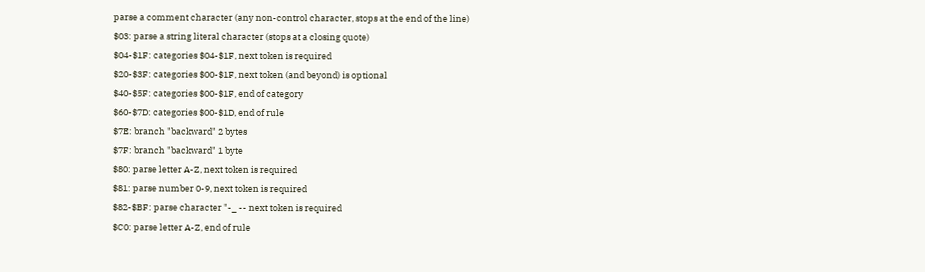parse a comment character (any non-control character, stops at the end of the line)
$03: parse a string literal character (stops at a closing quote)
$04-$1F: categories $04-$1F, next token is required
$20-$3F: categories $00-$1F, next token (and beyond) is optional
$40-$5F: categories $00-$1F, end of category
$60-$7D: categories $00-$1D, end of rule
$7E: branch "backward" 2 bytes
$7F: branch "backward" 1 byte
$80: parse letter A-Z, next token is required
$81: parse number 0-9, next token is required
$82-$BF: parse character "-_ -- next token is required
$C0: parse letter A-Z, end of rule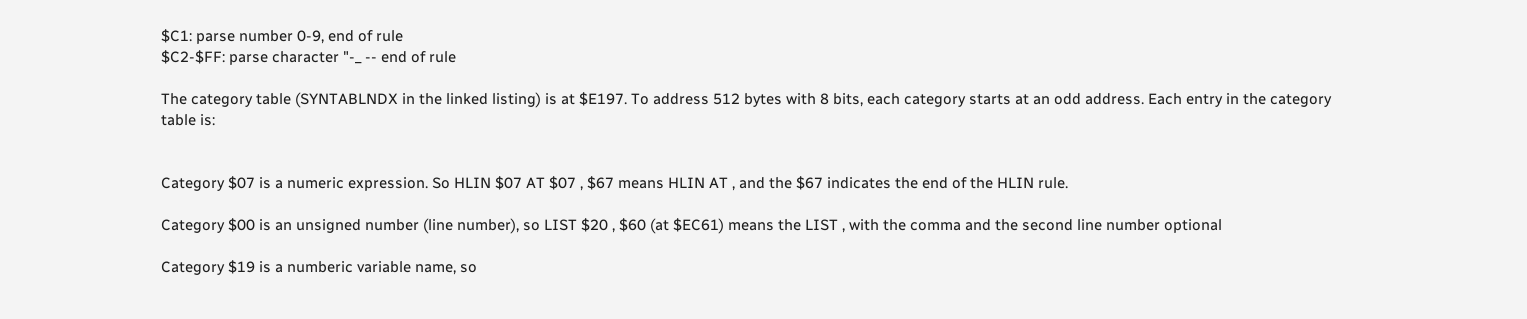$C1: parse number 0-9, end of rule
$C2-$FF: parse character "-_ -- end of rule

The category table (SYNTABLNDX in the linked listing) is at $E197. To address 512 bytes with 8 bits, each category starts at an odd address. Each entry in the category table is:


Category $07 is a numeric expression. So HLIN $07 AT $07 , $67 means HLIN AT , and the $67 indicates the end of the HLIN rule.

Category $00 is an unsigned number (line number), so LIST $20 , $60 (at $EC61) means the LIST , with the comma and the second line number optional

Category $19 is a numberic variable name, so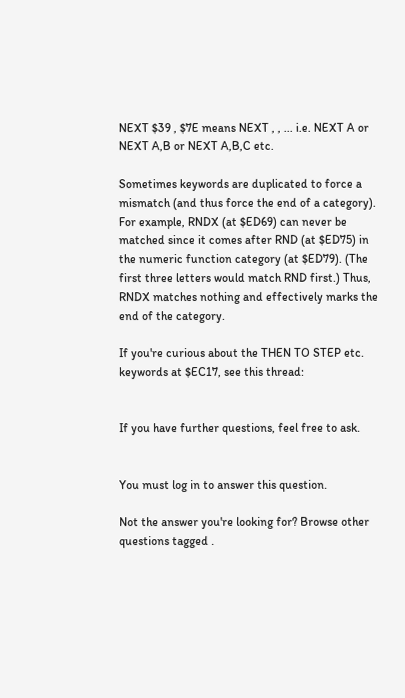NEXT $39 , $7E means NEXT , , ... i.e. NEXT A or NEXT A,B or NEXT A,B,C etc.

Sometimes keywords are duplicated to force a mismatch (and thus force the end of a category). For example, RNDX (at $ED69) can never be matched since it comes after RND (at $ED75) in the numeric function category (at $ED79). (The first three letters would match RND first.) Thus, RNDX matches nothing and effectively marks the end of the category.

If you're curious about the THEN TO STEP etc. keywords at $EC17, see this thread:


If you have further questions, feel free to ask.


You must log in to answer this question.

Not the answer you're looking for? Browse other questions tagged .